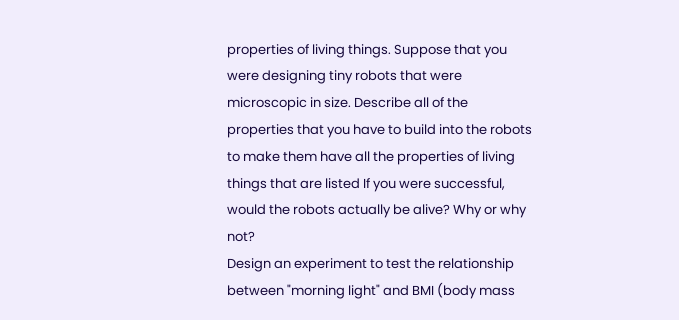properties of living things. Suppose that you were designing tiny robots that were microscopic in size. Describe all of the properties that you have to build into the robots to make them have all the properties of living things that are listed If you were successful, would the robots actually be alive? Why or why not?
Design an experiment to test the relationship between "morning light" and BMI (body mass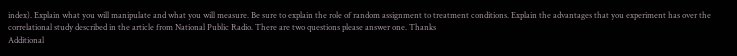index). Explain what you will manipulate and what you will measure. Be sure to explain the role of random assignment to treatment conditions. Explain the advantages that you experiment has over the correlational study described in the article from National Public Radio. There are two questions please answer one. Thanks
Additional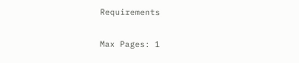Requirements

Max Pages: 1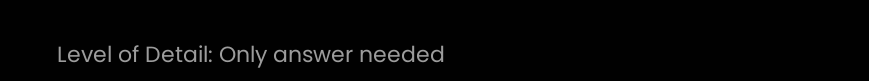Level of Detail: Only answer needed